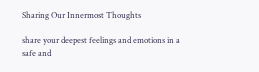Sharing Our Innermost Thoughts

share your deepest feelings and emotions in a safe and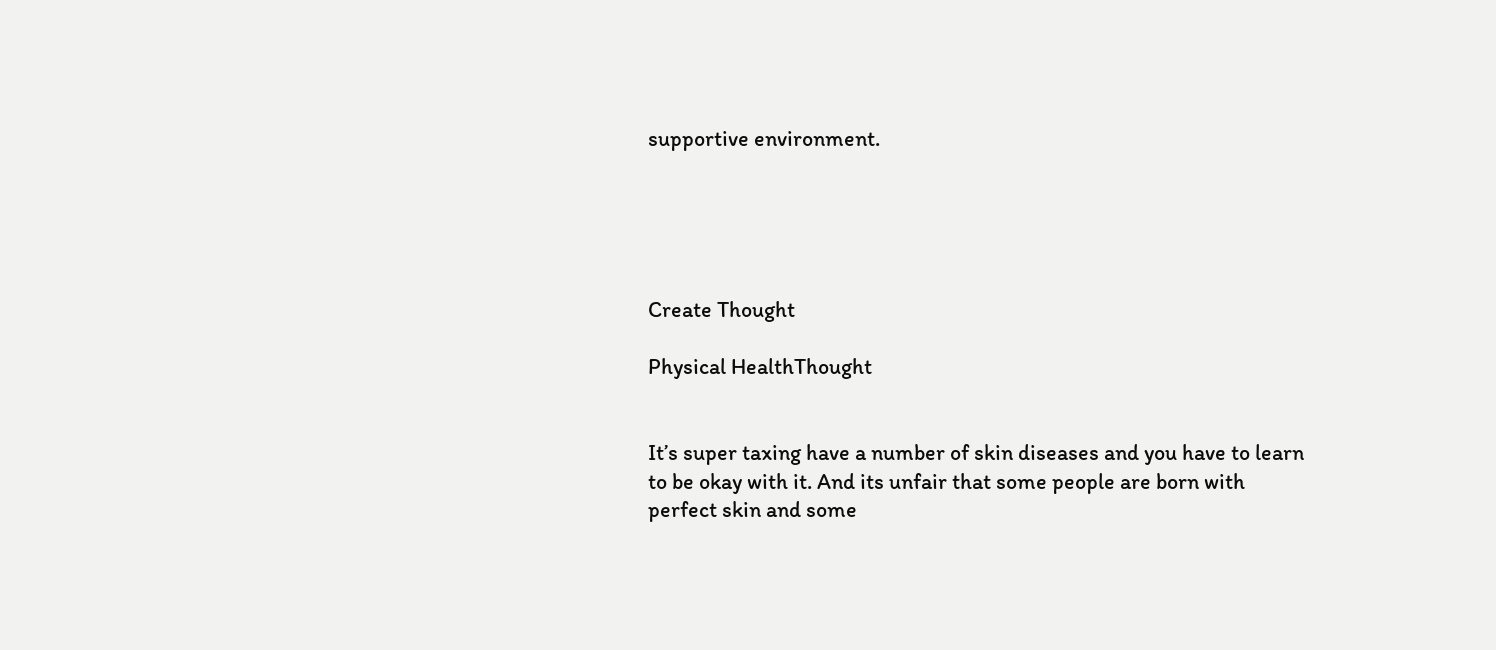supportive environment.





Create Thought

Physical HealthThought


It’s super taxing have a number of skin diseases and you have to learn to be okay with it. And its unfair that some people are born with perfect skin and some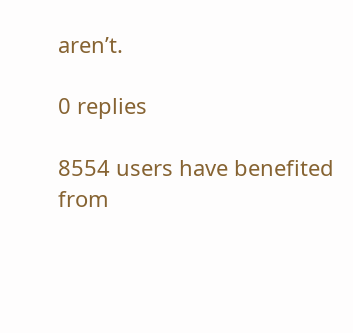aren’t.

0 replies

8554 users have benefited
from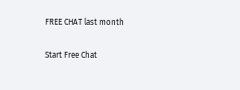FREE CHAT last month

Start Free Chat